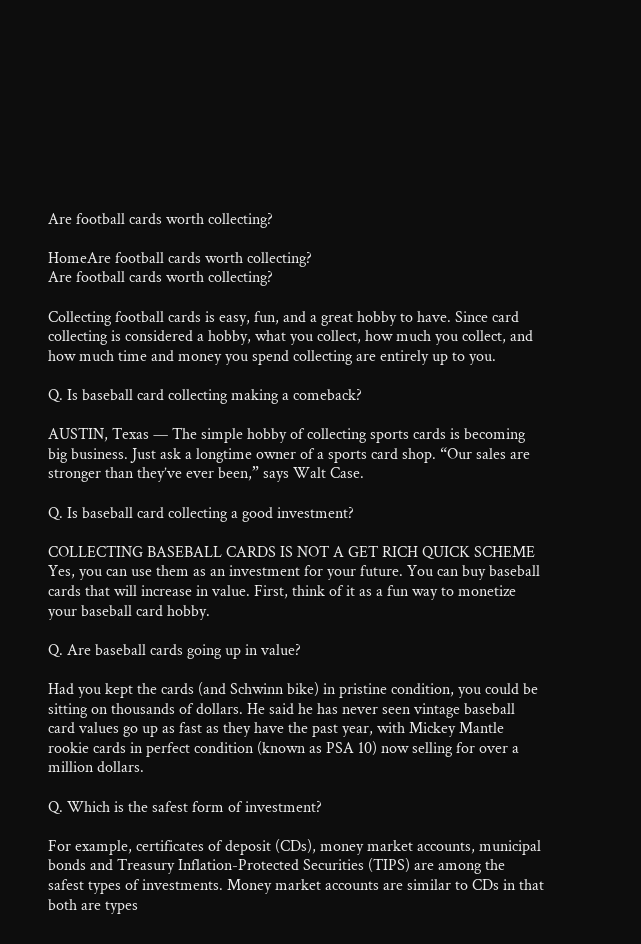Are football cards worth collecting?

HomeAre football cards worth collecting?
Are football cards worth collecting?

Collecting football cards is easy, fun, and a great hobby to have. Since card collecting is considered a hobby, what you collect, how much you collect, and how much time and money you spend collecting are entirely up to you.

Q. Is baseball card collecting making a comeback?

AUSTIN, Texas — The simple hobby of collecting sports cards is becoming big business. Just ask a longtime owner of a sports card shop. “Our sales are stronger than they’ve ever been,” says Walt Case.

Q. Is baseball card collecting a good investment?

COLLECTING BASEBALL CARDS IS NOT A GET RICH QUICK SCHEME Yes, you can use them as an investment for your future. You can buy baseball cards that will increase in value. First, think of it as a fun way to monetize your baseball card hobby.

Q. Are baseball cards going up in value?

Had you kept the cards (and Schwinn bike) in pristine condition, you could be sitting on thousands of dollars. He said he has never seen vintage baseball card values go up as fast as they have the past year, with Mickey Mantle rookie cards in perfect condition (known as PSA 10) now selling for over a million dollars.

Q. Which is the safest form of investment?

For example, certificates of deposit (CDs), money market accounts, municipal bonds and Treasury Inflation-Protected Securities (TIPS) are among the safest types of investments. Money market accounts are similar to CDs in that both are types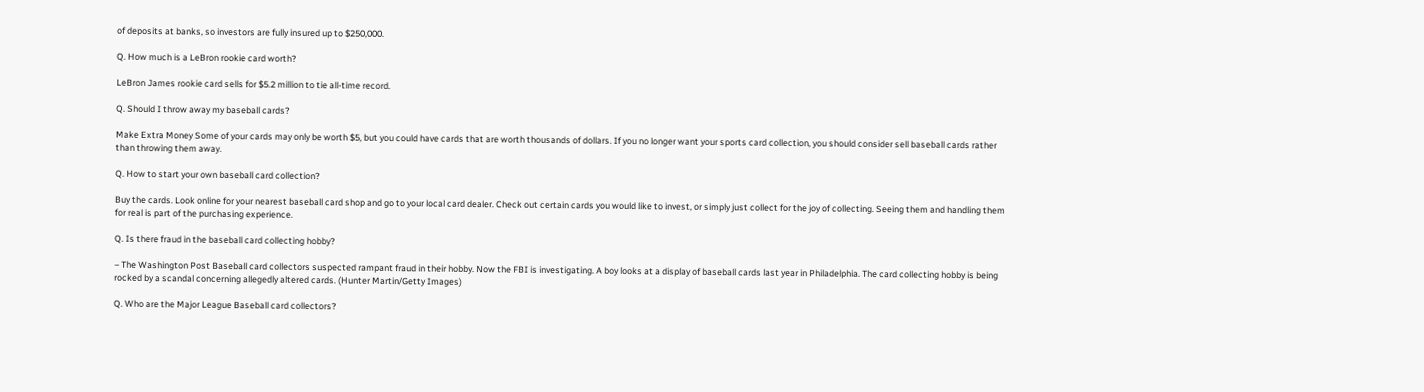of deposits at banks, so investors are fully insured up to $250,000.

Q. How much is a LeBron rookie card worth?

LeBron James rookie card sells for $5.2 million to tie all-time record.

Q. Should I throw away my baseball cards?

Make Extra Money Some of your cards may only be worth $5, but you could have cards that are worth thousands of dollars. If you no longer want your sports card collection, you should consider sell baseball cards rather than throwing them away.

Q. How to start your own baseball card collection?

Buy the cards. Look online for your nearest baseball card shop and go to your local card dealer. Check out certain cards you would like to invest, or simply just collect for the joy of collecting. Seeing them and handling them for real is part of the purchasing experience.

Q. Is there fraud in the baseball card collecting hobby?

– The Washington Post Baseball card collectors suspected rampant fraud in their hobby. Now the FBI is investigating. A boy looks at a display of baseball cards last year in Philadelphia. The card collecting hobby is being rocked by a scandal concerning allegedly altered cards. (Hunter Martin/Getty Images)

Q. Who are the Major League Baseball card collectors?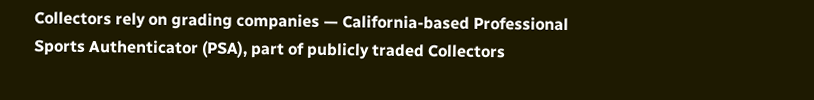Collectors rely on grading companies — California-based Professional Sports Authenticator (PSA), part of publicly traded Collectors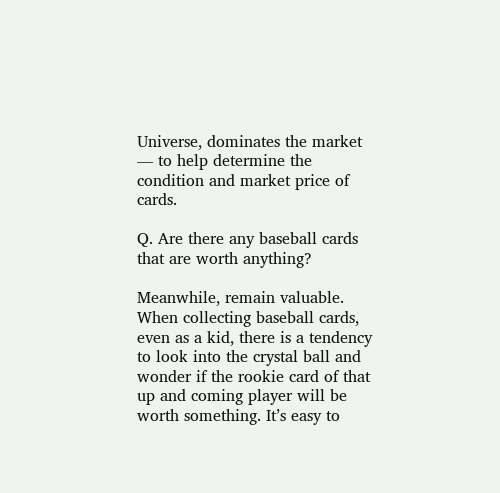Universe, dominates the market — to help determine the condition and market price of cards.

Q. Are there any baseball cards that are worth anything?

Meanwhile, remain valuable. When collecting baseball cards, even as a kid, there is a tendency to look into the crystal ball and wonder if the rookie card of that up and coming player will be worth something. It’s easy to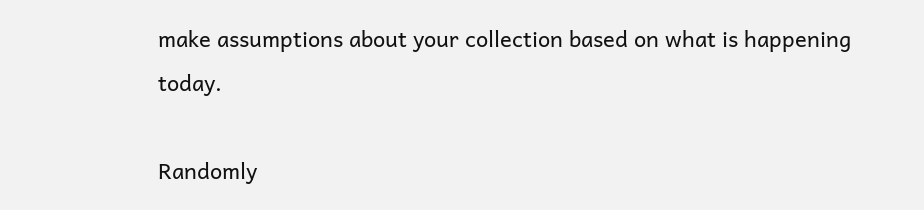make assumptions about your collection based on what is happening today.

Randomly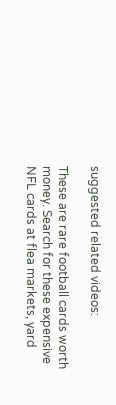suggested related videos:

These are rare football cards worth money. Search for these expensive NFL cards at flea markets, yard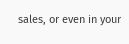sales, or even in your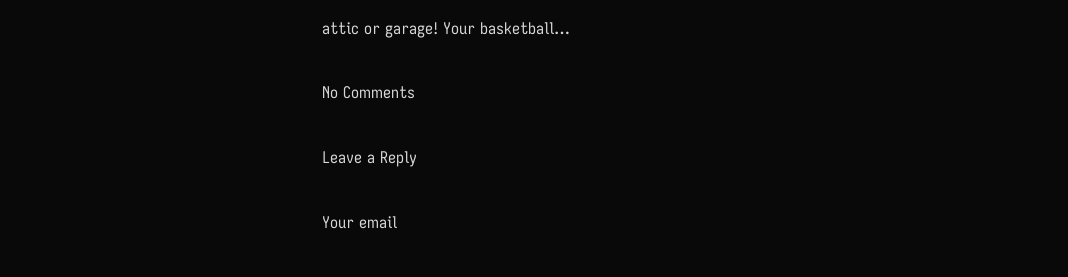attic or garage! Your basketball…

No Comments

Leave a Reply

Your email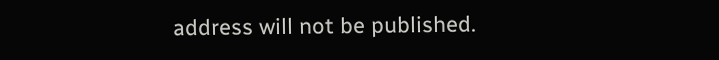address will not be published.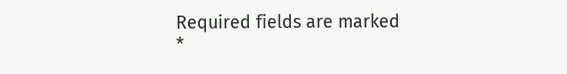Required fields are marked *